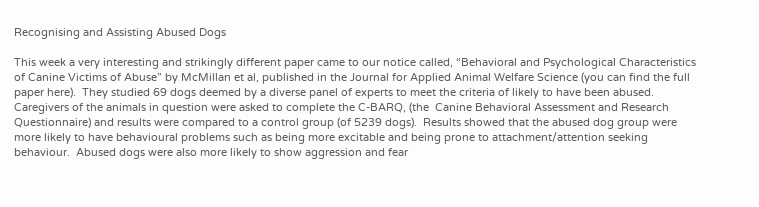Recognising and Assisting Abused Dogs

This week a very interesting and strikingly different paper came to our notice called, “Behavioral and Psychological Characteristics of Canine Victims of Abuse” by McMillan et al, published in the Journal for Applied Animal Welfare Science (you can find the full paper here).  They studied 69 dogs deemed by a diverse panel of experts to meet the criteria of likely to have been abused.  Caregivers of the animals in question were asked to complete the C-BARQ, (the  Canine Behavioral Assessment and Research Questionnaire) and results were compared to a control group (of 5239 dogs).  Results showed that the abused dog group were more likely to have behavioural problems such as being more excitable and being prone to attachment/attention seeking behaviour.  Abused dogs were also more likely to show aggression and fear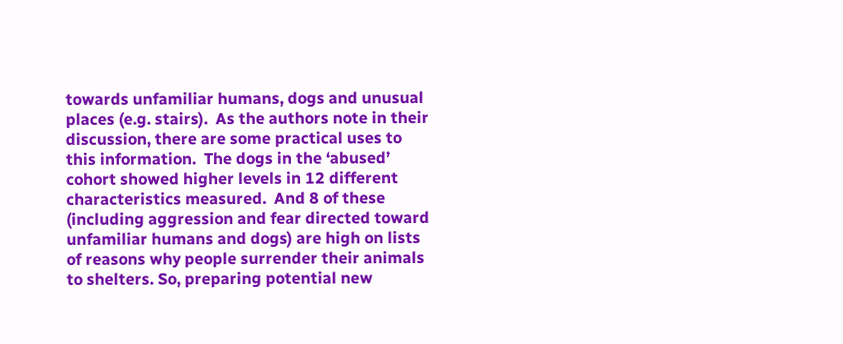towards unfamiliar humans, dogs and unusual places (e.g. stairs).  As the authors note in their discussion, there are some practical uses to this information.  The dogs in the ‘abused’ cohort showed higher levels in 12 different characteristics measured.  And 8 of these (including aggression and fear directed toward unfamiliar humans and dogs) are high on lists of reasons why people surrender their animals to shelters. So, preparing potential new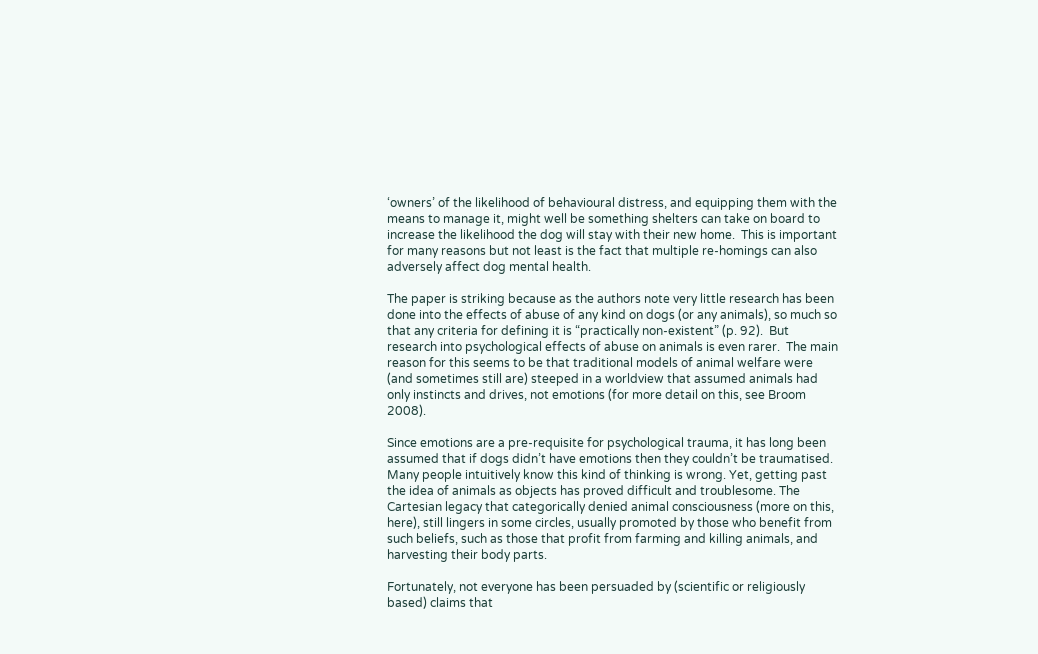‘owners’ of the likelihood of behavioural distress, and equipping them with the means to manage it, might well be something shelters can take on board to increase the likelihood the dog will stay with their new home.  This is important for many reasons but not least is the fact that multiple re-homings can also adversely affect dog mental health.

The paper is striking because as the authors note very little research has been done into the effects of abuse of any kind on dogs (or any animals), so much so that any criteria for defining it is “practically non-existent” (p. 92).  But research into psychological effects of abuse on animals is even rarer.  The main reason for this seems to be that traditional models of animal welfare were (and sometimes still are) steeped in a worldview that assumed animals had only instincts and drives, not emotions (for more detail on this, see Broom 2008).

Since emotions are a pre-requisite for psychological trauma, it has long been assumed that if dogs didn’t have emotions then they couldn’t be traumatised.  Many people intuitively know this kind of thinking is wrong. Yet, getting past the idea of animals as objects has proved difficult and troublesome. The Cartesian legacy that categorically denied animal consciousness (more on this, here), still lingers in some circles, usually promoted by those who benefit from such beliefs, such as those that profit from farming and killing animals, and harvesting their body parts.

Fortunately, not everyone has been persuaded by (scientific or religiously based) claims that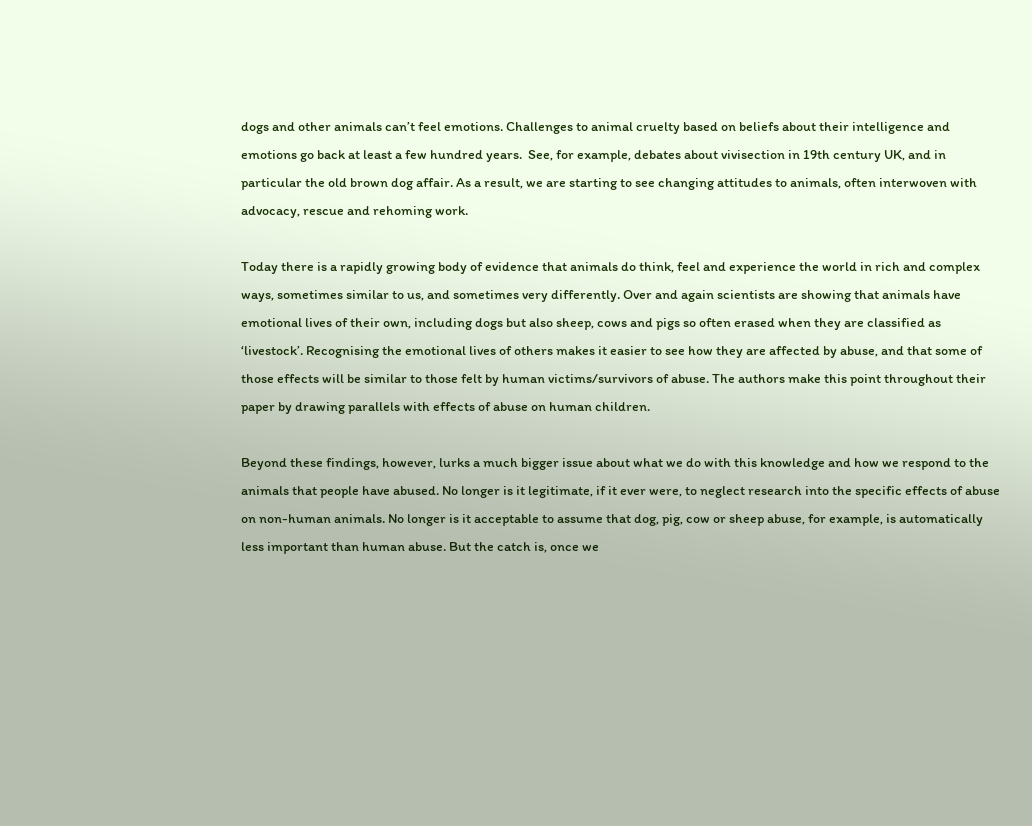dogs and other animals can’t feel emotions. Challenges to animal cruelty based on beliefs about their intelligence and emotions go back at least a few hundred years.  See, for example, debates about vivisection in 19th century UK, and in particular the old brown dog affair. As a result, we are starting to see changing attitudes to animals, often interwoven with advocacy, rescue and rehoming work.

Today there is a rapidly growing body of evidence that animals do think, feel and experience the world in rich and complex ways, sometimes similar to us, and sometimes very differently. Over and again scientists are showing that animals have emotional lives of their own, including dogs but also sheep, cows and pigs so often erased when they are classified as ‘livestock’. Recognising the emotional lives of others makes it easier to see how they are affected by abuse, and that some of those effects will be similar to those felt by human victims/survivors of abuse. The authors make this point throughout their paper by drawing parallels with effects of abuse on human children.

Beyond these findings, however, lurks a much bigger issue about what we do with this knowledge and how we respond to the animals that people have abused. No longer is it legitimate, if it ever were, to neglect research into the specific effects of abuse on non-human animals. No longer is it acceptable to assume that dog, pig, cow or sheep abuse, for example, is automatically less important than human abuse. But the catch is, once we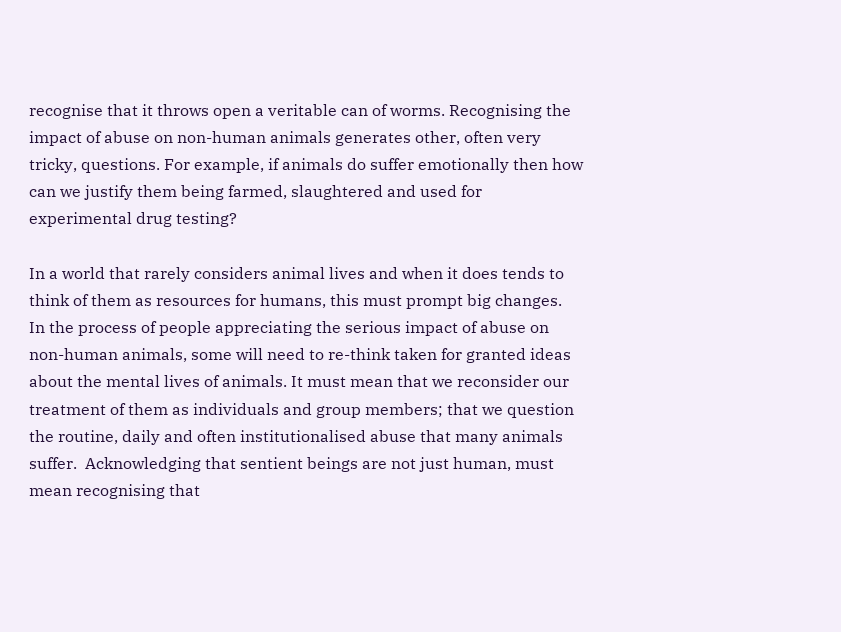recognise that it throws open a veritable can of worms. Recognising the impact of abuse on non-human animals generates other, often very tricky, questions. For example, if animals do suffer emotionally then how can we justify them being farmed, slaughtered and used for experimental drug testing?

In a world that rarely considers animal lives and when it does tends to think of them as resources for humans, this must prompt big changes.  In the process of people appreciating the serious impact of abuse on non-human animals, some will need to re-think taken for granted ideas about the mental lives of animals. It must mean that we reconsider our treatment of them as individuals and group members; that we question the routine, daily and often institutionalised abuse that many animals suffer.  Acknowledging that sentient beings are not just human, must mean recognising that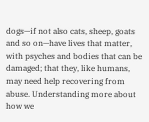dogs—if not also cats, sheep, goats and so on—have lives that matter, with psyches and bodies that can be damaged; that they, like humans, may need help recovering from abuse. Understanding more about how we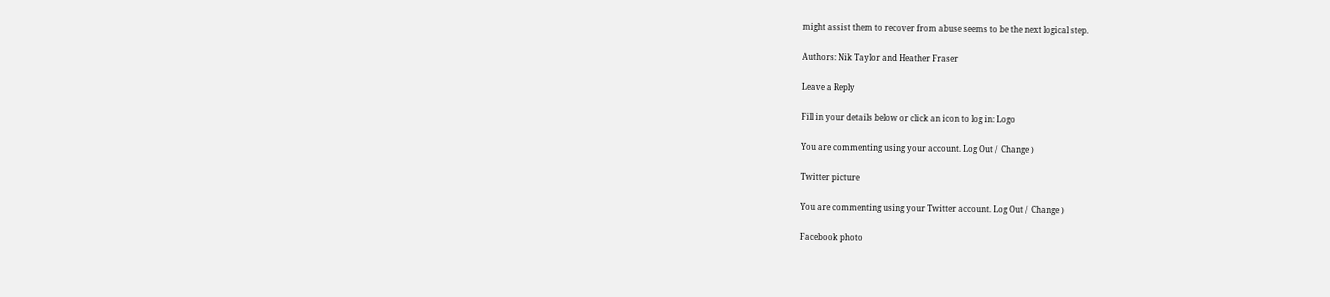might assist them to recover from abuse seems to be the next logical step.

Authors: Nik Taylor and Heather Fraser

Leave a Reply

Fill in your details below or click an icon to log in: Logo

You are commenting using your account. Log Out /  Change )

Twitter picture

You are commenting using your Twitter account. Log Out /  Change )

Facebook photo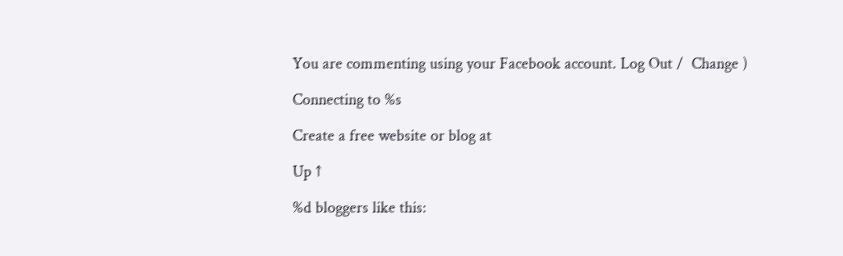You are commenting using your Facebook account. Log Out /  Change )

Connecting to %s

Create a free website or blog at

Up ↑

%d bloggers like this: